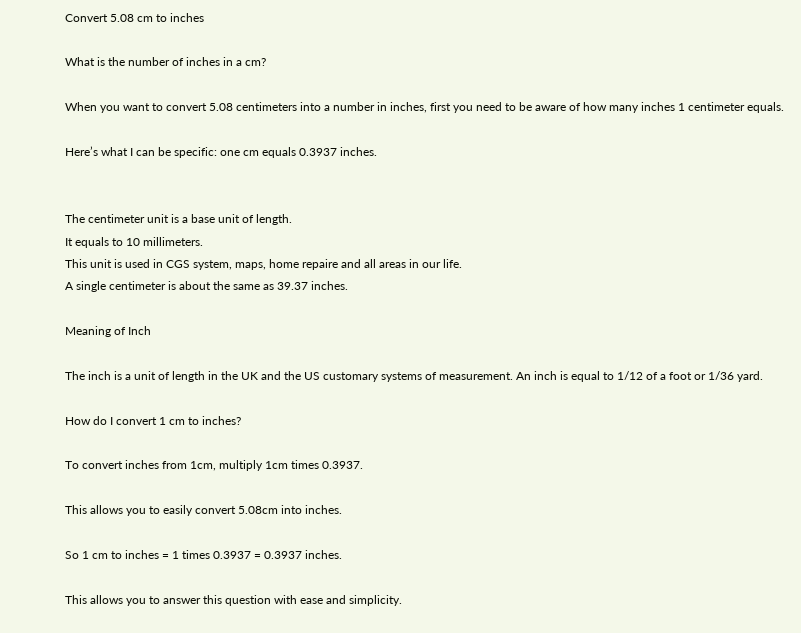Convert 5.08 cm to inches

What is the number of inches in a cm?

When you want to convert 5.08 centimeters into a number in inches, first you need to be aware of how many inches 1 centimeter equals.

Here’s what I can be specific: one cm equals 0.3937 inches.


The centimeter unit is a base unit of length.
It equals to 10 millimeters.
This unit is used in CGS system, maps, home repaire and all areas in our life.
A single centimeter is about the same as 39.37 inches.

Meaning of Inch

The inch is a unit of length in the UK and the US customary systems of measurement. An inch is equal to 1/12 of a foot or 1/36 yard.

How do I convert 1 cm to inches?

To convert inches from 1cm, multiply 1cm times 0.3937.

This allows you to easily convert 5.08cm into inches.

So 1 cm to inches = 1 times 0.3937 = 0.3937 inches.

This allows you to answer this question with ease and simplicity.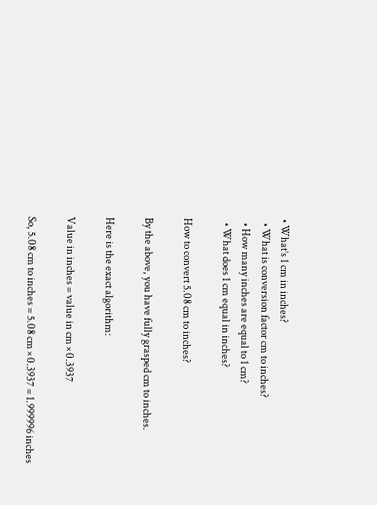• What’s 1 cm in inches?
  • What is conversion factor cm to inches?
  • How many inches are equal to 1 cm?
  • What does 1 cm equal in inches?

How to convert 5.08 cm to inches?

By the above, you have fully grasped cm to inches.

Here is the exact algorithm:

Value in inches = value in cm × 0.3937

So, 5.08 cm to inches = 5.08 cm × 0.3937 = 1.999996 inches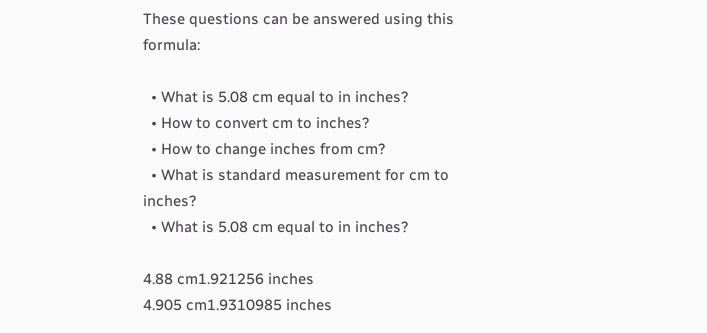These questions can be answered using this formula:

  • What is 5.08 cm equal to in inches?
  • How to convert cm to inches?
  • How to change inches from cm?
  • What is standard measurement for cm to inches?
  • What is 5.08 cm equal to in inches?

4.88 cm1.921256 inches
4.905 cm1.9310985 inches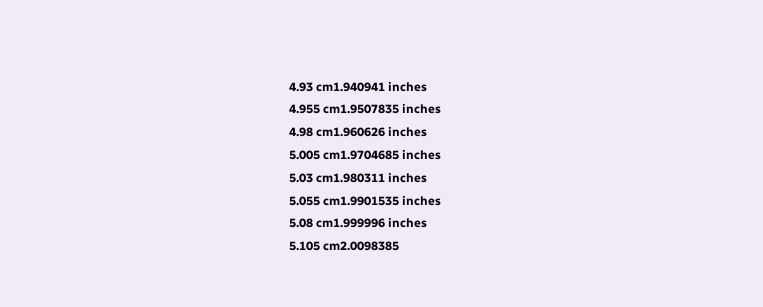4.93 cm1.940941 inches
4.955 cm1.9507835 inches
4.98 cm1.960626 inches
5.005 cm1.9704685 inches
5.03 cm1.980311 inches
5.055 cm1.9901535 inches
5.08 cm1.999996 inches
5.105 cm2.0098385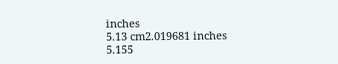inches
5.13 cm2.019681 inches
5.155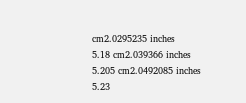cm2.0295235 inches
5.18 cm2.039366 inches
5.205 cm2.0492085 inches
5.23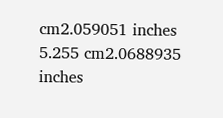cm2.059051 inches
5.255 cm2.0688935 inches